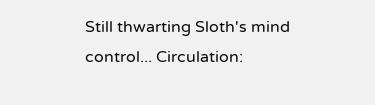Still thwarting Sloth's mind control... Circulation: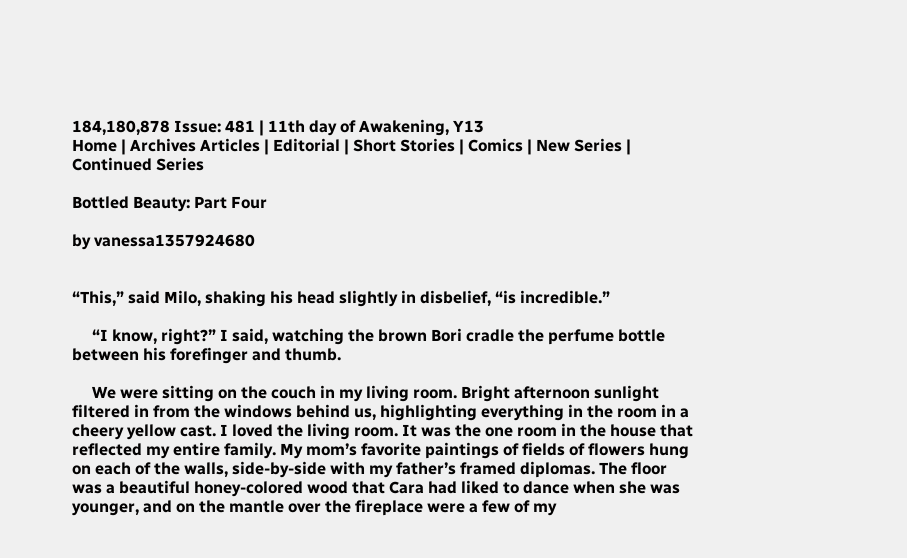184,180,878 Issue: 481 | 11th day of Awakening, Y13
Home | Archives Articles | Editorial | Short Stories | Comics | New Series | Continued Series

Bottled Beauty: Part Four

by vanessa1357924680


“This,” said Milo, shaking his head slightly in disbelief, “is incredible.”

     “I know, right?” I said, watching the brown Bori cradle the perfume bottle between his forefinger and thumb.

     We were sitting on the couch in my living room. Bright afternoon sunlight filtered in from the windows behind us, highlighting everything in the room in a cheery yellow cast. I loved the living room. It was the one room in the house that reflected my entire family. My mom’s favorite paintings of fields of flowers hung on each of the walls, side-by-side with my father’s framed diplomas. The floor was a beautiful honey-colored wood that Cara had liked to dance when she was younger, and on the mantle over the fireplace were a few of my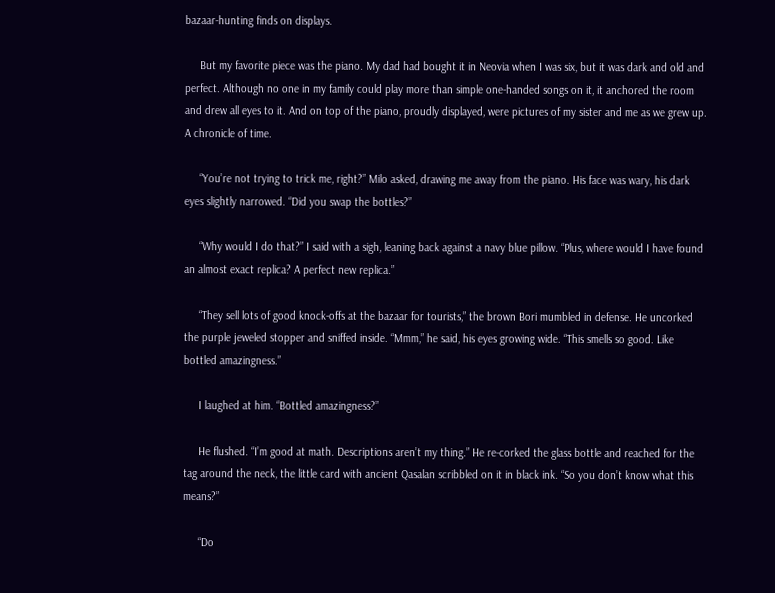bazaar-hunting finds on displays.

     But my favorite piece was the piano. My dad had bought it in Neovia when I was six, but it was dark and old and perfect. Although no one in my family could play more than simple one-handed songs on it, it anchored the room and drew all eyes to it. And on top of the piano, proudly displayed, were pictures of my sister and me as we grew up. A chronicle of time.

     “You’re not trying to trick me, right?” Milo asked, drawing me away from the piano. His face was wary, his dark eyes slightly narrowed. “Did you swap the bottles?”

     “Why would I do that?” I said with a sigh, leaning back against a navy blue pillow. “Plus, where would I have found an almost exact replica? A perfect new replica.”

     “They sell lots of good knock-offs at the bazaar for tourists,” the brown Bori mumbled in defense. He uncorked the purple jeweled stopper and sniffed inside. “Mmm,” he said, his eyes growing wide. “This smells so good. Like bottled amazingness.”

     I laughed at him. “Bottled amazingness?”

     He flushed. “I’m good at math. Descriptions aren’t my thing.” He re-corked the glass bottle and reached for the tag around the neck, the little card with ancient Qasalan scribbled on it in black ink. “So you don’t know what this means?”

     “Do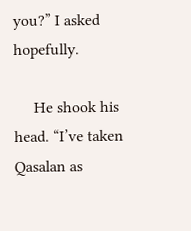you?” I asked hopefully.

     He shook his head. “I’ve taken Qasalan as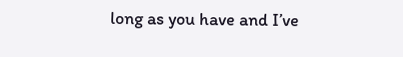long as you have and I’ve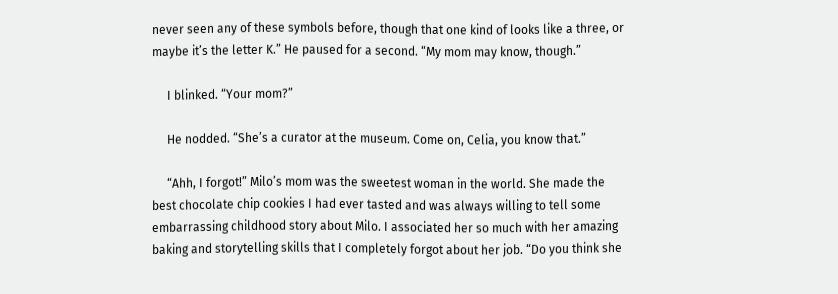never seen any of these symbols before, though that one kind of looks like a three, or maybe it’s the letter K.” He paused for a second. “My mom may know, though.”

     I blinked. “Your mom?”

     He nodded. “She’s a curator at the museum. Come on, Celia, you know that.”

     “Ahh, I forgot!” Milo’s mom was the sweetest woman in the world. She made the best chocolate chip cookies I had ever tasted and was always willing to tell some embarrassing childhood story about Milo. I associated her so much with her amazing baking and storytelling skills that I completely forgot about her job. “Do you think she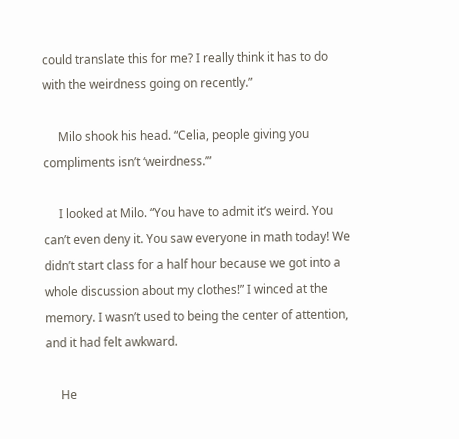could translate this for me? I really think it has to do with the weirdness going on recently.”

     Milo shook his head. “Celia, people giving you compliments isn’t ‘weirdness.’”

     I looked at Milo. “You have to admit it’s weird. You can’t even deny it. You saw everyone in math today! We didn’t start class for a half hour because we got into a whole discussion about my clothes!” I winced at the memory. I wasn’t used to being the center of attention, and it had felt awkward.

     He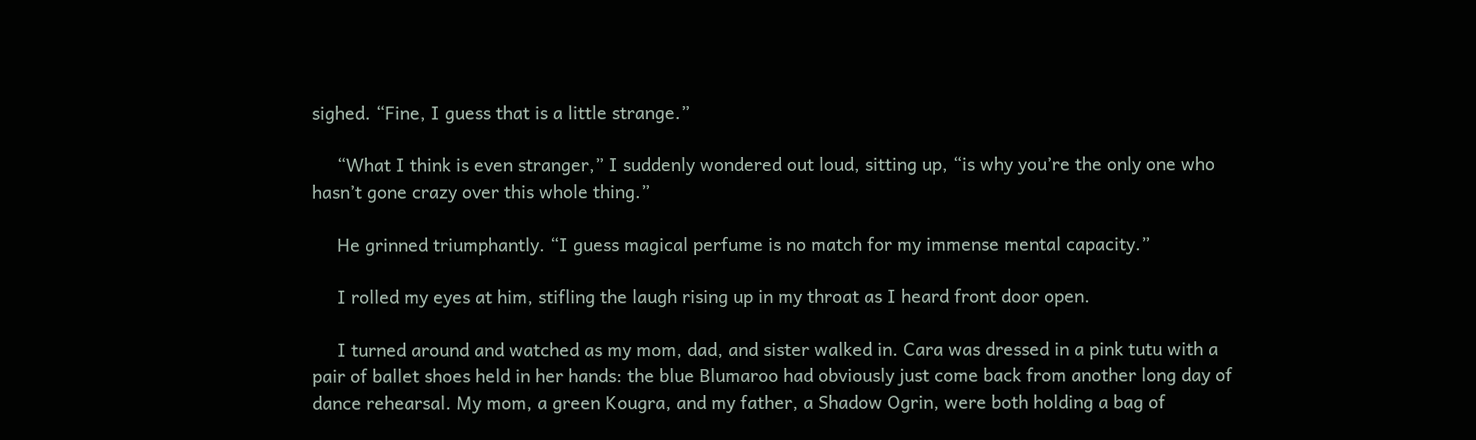sighed. “Fine, I guess that is a little strange.”

     “What I think is even stranger,” I suddenly wondered out loud, sitting up, “is why you’re the only one who hasn’t gone crazy over this whole thing.”

     He grinned triumphantly. “I guess magical perfume is no match for my immense mental capacity.”

     I rolled my eyes at him, stifling the laugh rising up in my throat as I heard front door open.

     I turned around and watched as my mom, dad, and sister walked in. Cara was dressed in a pink tutu with a pair of ballet shoes held in her hands: the blue Blumaroo had obviously just come back from another long day of dance rehearsal. My mom, a green Kougra, and my father, a Shadow Ogrin, were both holding a bag of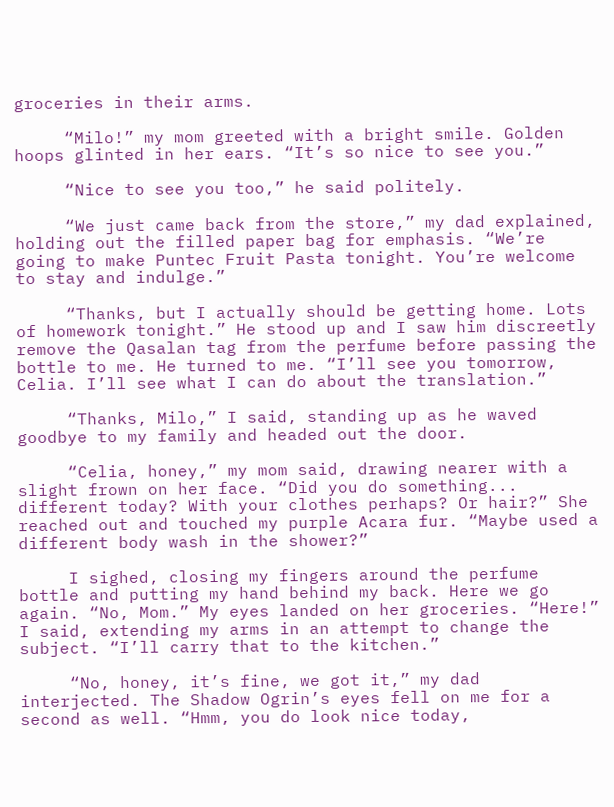groceries in their arms.

     “Milo!” my mom greeted with a bright smile. Golden hoops glinted in her ears. “It’s so nice to see you.”

     “Nice to see you too,” he said politely.

     “We just came back from the store,” my dad explained, holding out the filled paper bag for emphasis. “We’re going to make Puntec Fruit Pasta tonight. You’re welcome to stay and indulge.”

     “Thanks, but I actually should be getting home. Lots of homework tonight.” He stood up and I saw him discreetly remove the Qasalan tag from the perfume before passing the bottle to me. He turned to me. “I’ll see you tomorrow, Celia. I’ll see what I can do about the translation.”

     “Thanks, Milo,” I said, standing up as he waved goodbye to my family and headed out the door.

     “Celia, honey,” my mom said, drawing nearer with a slight frown on her face. “Did you do something... different today? With your clothes perhaps? Or hair?” She reached out and touched my purple Acara fur. “Maybe used a different body wash in the shower?”

     I sighed, closing my fingers around the perfume bottle and putting my hand behind my back. Here we go again. “No, Mom.” My eyes landed on her groceries. “Here!” I said, extending my arms in an attempt to change the subject. “I’ll carry that to the kitchen.”

     “No, honey, it’s fine, we got it,” my dad interjected. The Shadow Ogrin’s eyes fell on me for a second as well. “Hmm, you do look nice today,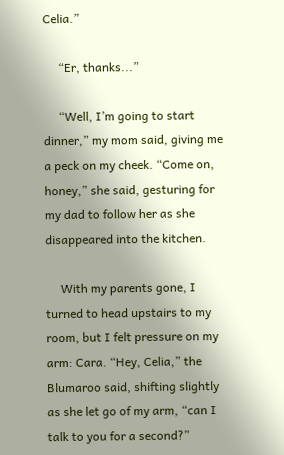Celia.”

     “Er, thanks...”

     “Well, I’m going to start dinner,” my mom said, giving me a peck on my cheek. “Come on, honey,” she said, gesturing for my dad to follow her as she disappeared into the kitchen.

     With my parents gone, I turned to head upstairs to my room, but I felt pressure on my arm: Cara. “Hey, Celia,” the Blumaroo said, shifting slightly as she let go of my arm, “can I talk to you for a second?”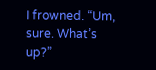I frowned. “Um, sure. What’s up?”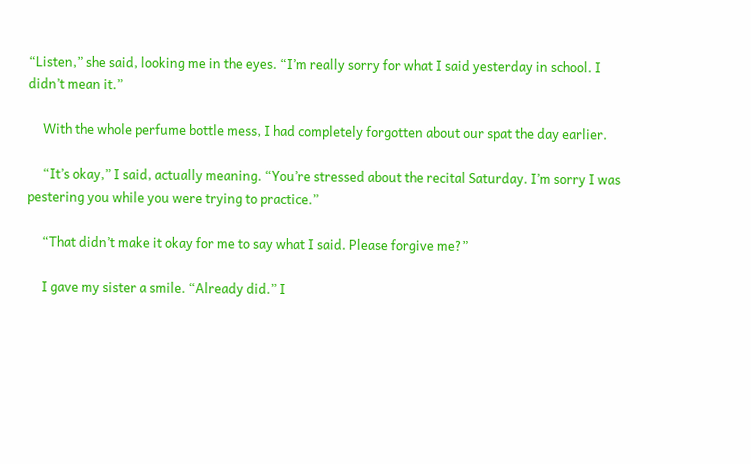“Listen,” she said, looking me in the eyes. “I’m really sorry for what I said yesterday in school. I didn’t mean it.”

     With the whole perfume bottle mess, I had completely forgotten about our spat the day earlier.

     “It’s okay,” I said, actually meaning. “You’re stressed about the recital Saturday. I’m sorry I was pestering you while you were trying to practice.”

     “That didn’t make it okay for me to say what I said. Please forgive me?”

     I gave my sister a smile. “Already did.” I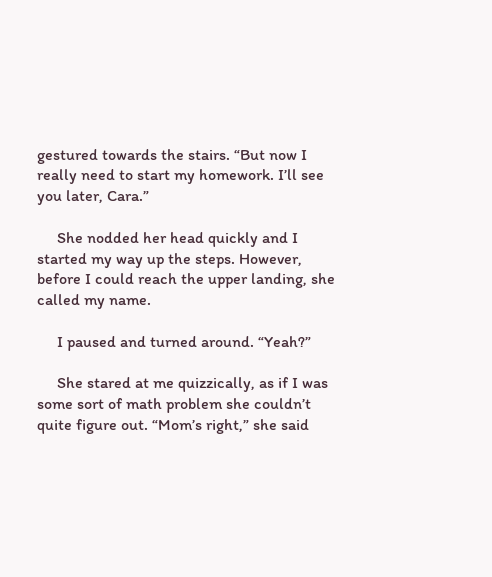gestured towards the stairs. “But now I really need to start my homework. I’ll see you later, Cara.”

     She nodded her head quickly and I started my way up the steps. However, before I could reach the upper landing, she called my name.

     I paused and turned around. “Yeah?”

     She stared at me quizzically, as if I was some sort of math problem she couldn’t quite figure out. “Mom’s right,” she said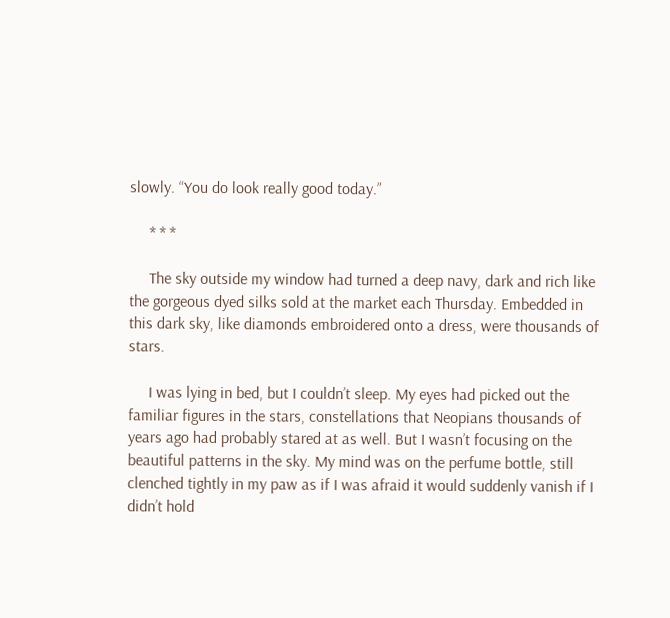slowly. “You do look really good today.”

     * * *

     The sky outside my window had turned a deep navy, dark and rich like the gorgeous dyed silks sold at the market each Thursday. Embedded in this dark sky, like diamonds embroidered onto a dress, were thousands of stars.

     I was lying in bed, but I couldn’t sleep. My eyes had picked out the familiar figures in the stars, constellations that Neopians thousands of years ago had probably stared at as well. But I wasn’t focusing on the beautiful patterns in the sky. My mind was on the perfume bottle, still clenched tightly in my paw as if I was afraid it would suddenly vanish if I didn’t hold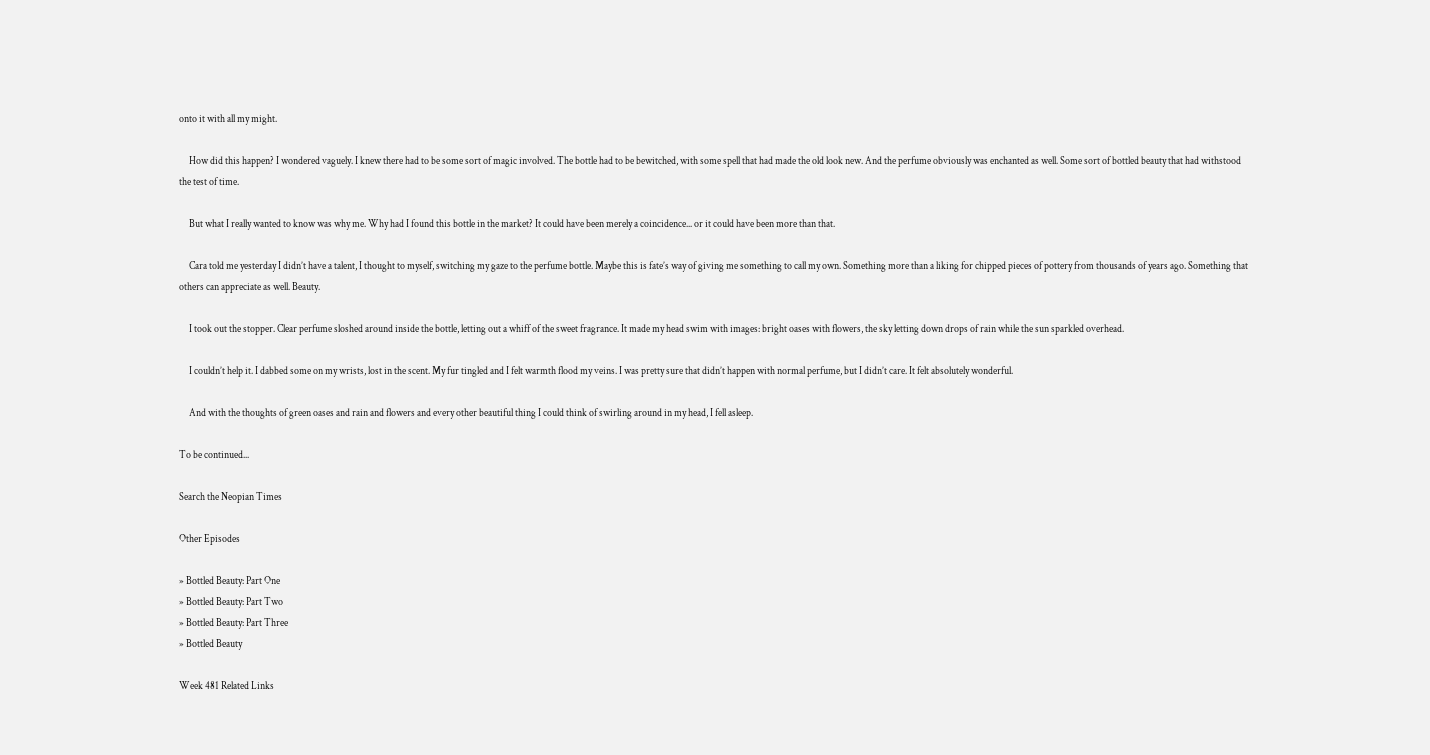onto it with all my might.

     How did this happen? I wondered vaguely. I knew there had to be some sort of magic involved. The bottle had to be bewitched, with some spell that had made the old look new. And the perfume obviously was enchanted as well. Some sort of bottled beauty that had withstood the test of time.

     But what I really wanted to know was why me. Why had I found this bottle in the market? It could have been merely a coincidence... or it could have been more than that.

     Cara told me yesterday I didn’t have a talent, I thought to myself, switching my gaze to the perfume bottle. Maybe this is fate’s way of giving me something to call my own. Something more than a liking for chipped pieces of pottery from thousands of years ago. Something that others can appreciate as well. Beauty.

     I took out the stopper. Clear perfume sloshed around inside the bottle, letting out a whiff of the sweet fragrance. It made my head swim with images: bright oases with flowers, the sky letting down drops of rain while the sun sparkled overhead.

     I couldn’t help it. I dabbed some on my wrists, lost in the scent. My fur tingled and I felt warmth flood my veins. I was pretty sure that didn’t happen with normal perfume, but I didn’t care. It felt absolutely wonderful.

     And with the thoughts of green oases and rain and flowers and every other beautiful thing I could think of swirling around in my head, I fell asleep.

To be continued...

Search the Neopian Times

Other Episodes

» Bottled Beauty: Part One
» Bottled Beauty: Part Two
» Bottled Beauty: Part Three
» Bottled Beauty

Week 481 Related Links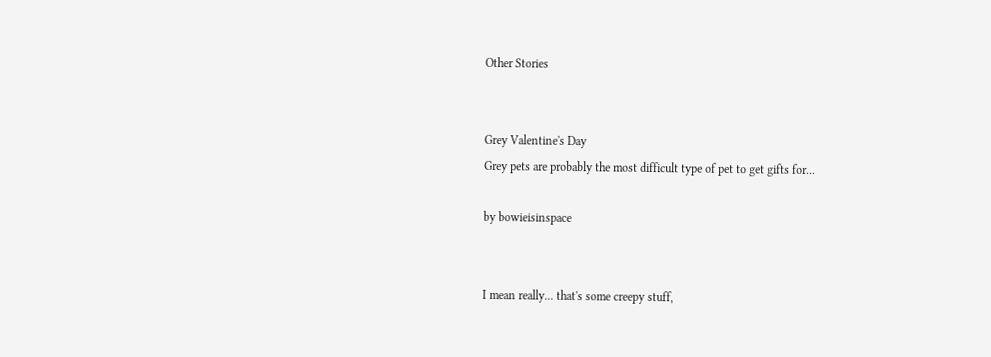Other Stories


Grey Valentine's Day
Grey pets are probably the most difficult type of pet to get gifts for...

by bowieisinspace


I mean really... that's some creepy stuff,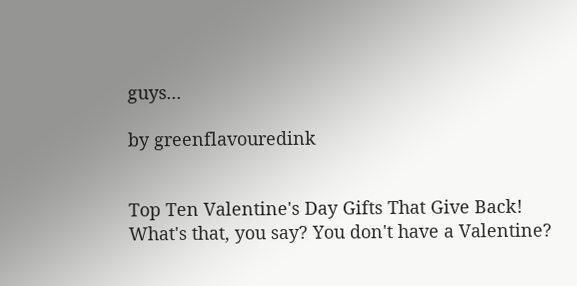guys...

by greenflavouredink


Top Ten Valentine's Day Gifts That Give Back!
What's that, you say? You don't have a Valentine?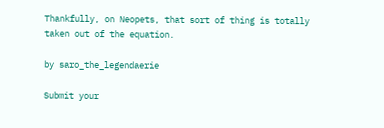Thankfully, on Neopets, that sort of thing is totally taken out of the equation.

by saro_the_legendaerie

Submit your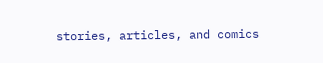stories, articles, and comics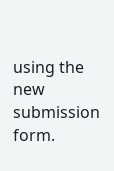using the new submission form.